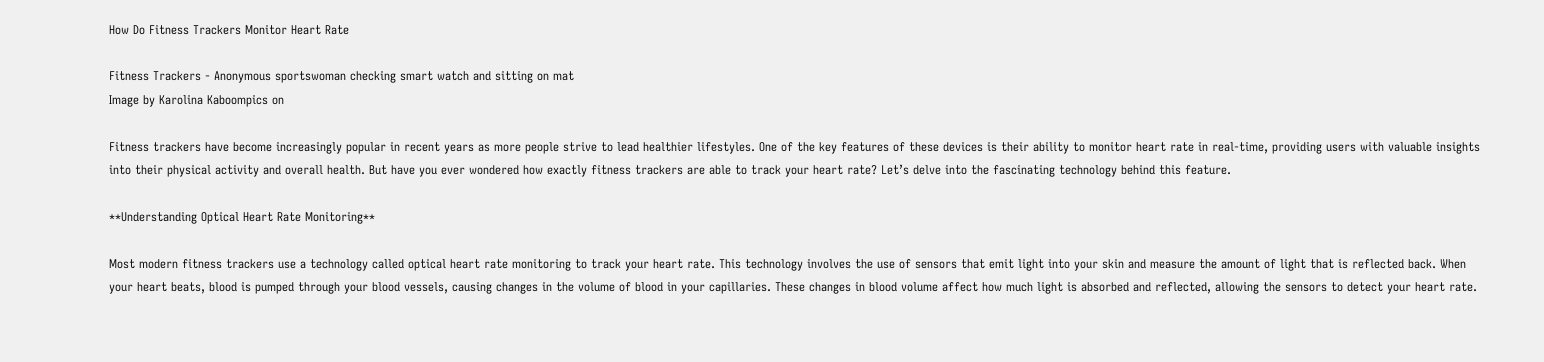How Do Fitness Trackers Monitor Heart Rate

Fitness Trackers - Anonymous sportswoman checking smart watch and sitting on mat
Image by Karolina Kaboompics on

Fitness trackers have become increasingly popular in recent years as more people strive to lead healthier lifestyles. One of the key features of these devices is their ability to monitor heart rate in real-time, providing users with valuable insights into their physical activity and overall health. But have you ever wondered how exactly fitness trackers are able to track your heart rate? Let’s delve into the fascinating technology behind this feature.

**Understanding Optical Heart Rate Monitoring**

Most modern fitness trackers use a technology called optical heart rate monitoring to track your heart rate. This technology involves the use of sensors that emit light into your skin and measure the amount of light that is reflected back. When your heart beats, blood is pumped through your blood vessels, causing changes in the volume of blood in your capillaries. These changes in blood volume affect how much light is absorbed and reflected, allowing the sensors to detect your heart rate.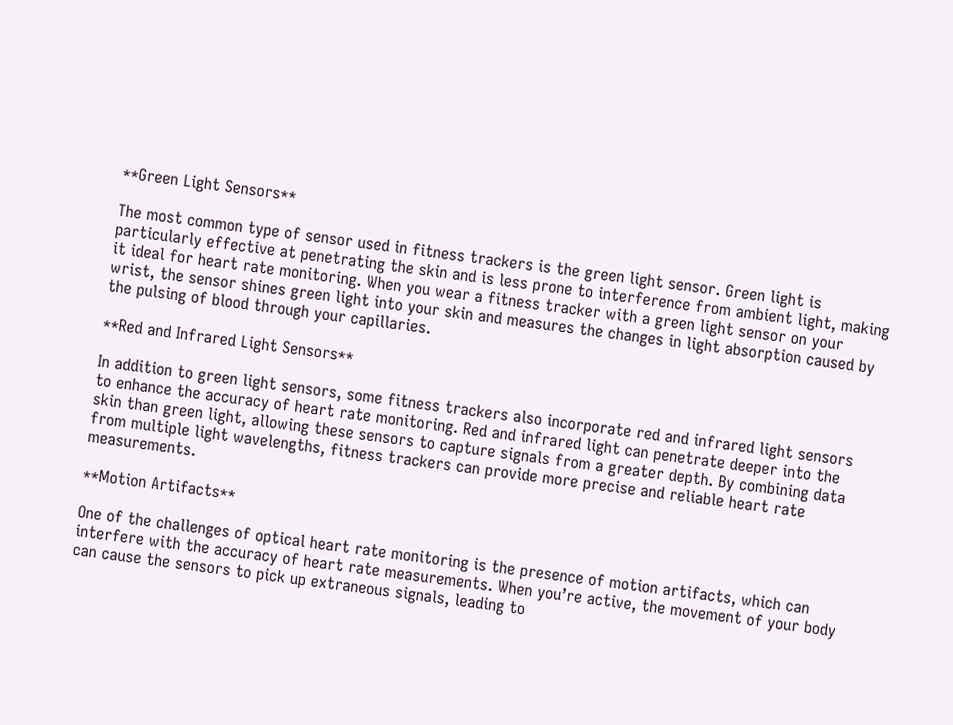**Green Light Sensors**

The most common type of sensor used in fitness trackers is the green light sensor. Green light is particularly effective at penetrating the skin and is less prone to interference from ambient light, making it ideal for heart rate monitoring. When you wear a fitness tracker with a green light sensor on your wrist, the sensor shines green light into your skin and measures the changes in light absorption caused by the pulsing of blood through your capillaries.

**Red and Infrared Light Sensors**

In addition to green light sensors, some fitness trackers also incorporate red and infrared light sensors to enhance the accuracy of heart rate monitoring. Red and infrared light can penetrate deeper into the skin than green light, allowing these sensors to capture signals from a greater depth. By combining data from multiple light wavelengths, fitness trackers can provide more precise and reliable heart rate measurements.

**Motion Artifacts**

One of the challenges of optical heart rate monitoring is the presence of motion artifacts, which can interfere with the accuracy of heart rate measurements. When you’re active, the movement of your body can cause the sensors to pick up extraneous signals, leading to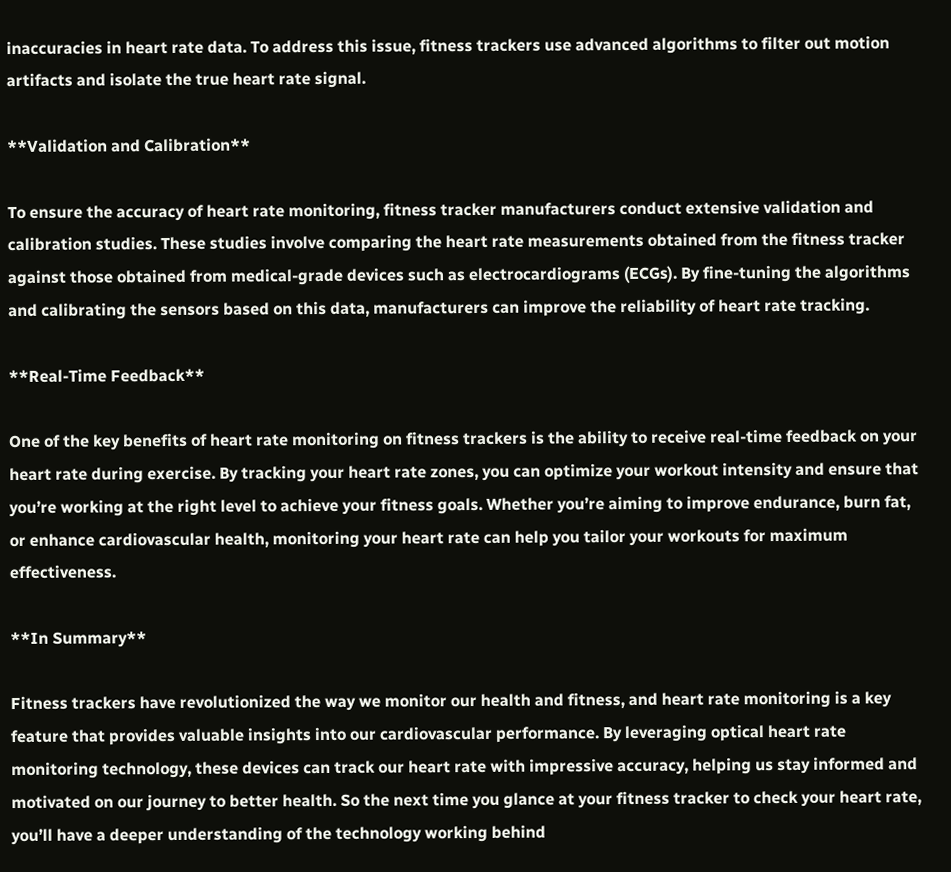inaccuracies in heart rate data. To address this issue, fitness trackers use advanced algorithms to filter out motion artifacts and isolate the true heart rate signal.

**Validation and Calibration**

To ensure the accuracy of heart rate monitoring, fitness tracker manufacturers conduct extensive validation and calibration studies. These studies involve comparing the heart rate measurements obtained from the fitness tracker against those obtained from medical-grade devices such as electrocardiograms (ECGs). By fine-tuning the algorithms and calibrating the sensors based on this data, manufacturers can improve the reliability of heart rate tracking.

**Real-Time Feedback**

One of the key benefits of heart rate monitoring on fitness trackers is the ability to receive real-time feedback on your heart rate during exercise. By tracking your heart rate zones, you can optimize your workout intensity and ensure that you’re working at the right level to achieve your fitness goals. Whether you’re aiming to improve endurance, burn fat, or enhance cardiovascular health, monitoring your heart rate can help you tailor your workouts for maximum effectiveness.

**In Summary**

Fitness trackers have revolutionized the way we monitor our health and fitness, and heart rate monitoring is a key feature that provides valuable insights into our cardiovascular performance. By leveraging optical heart rate monitoring technology, these devices can track our heart rate with impressive accuracy, helping us stay informed and motivated on our journey to better health. So the next time you glance at your fitness tracker to check your heart rate, you’ll have a deeper understanding of the technology working behind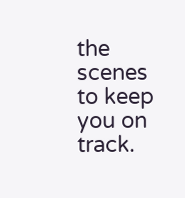the scenes to keep you on track.